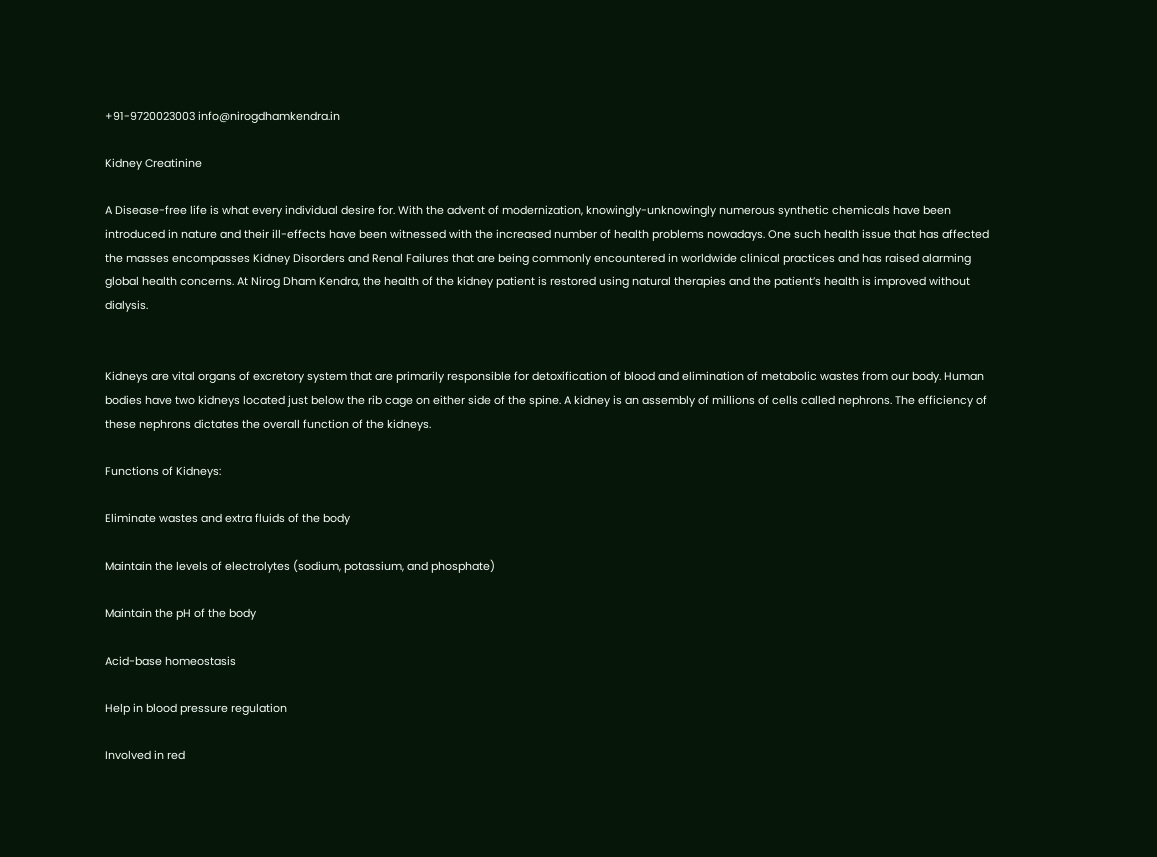+91-9720023003 info@nirogdhamkendra.in

Kidney Creatinine

A Disease-free life is what every individual desire for. With the advent of modernization, knowingly-unknowingly numerous synthetic chemicals have been introduced in nature and their ill-effects have been witnessed with the increased number of health problems nowadays. One such health issue that has affected the masses encompasses Kidney Disorders and Renal Failures that are being commonly encountered in worldwide clinical practices and has raised alarming global health concerns. At Nirog Dham Kendra, the health of the kidney patient is restored using natural therapies and the patient’s health is improved without dialysis.


Kidneys are vital organs of excretory system that are primarily responsible for detoxification of blood and elimination of metabolic wastes from our body. Human bodies have two kidneys located just below the rib cage on either side of the spine. A kidney is an assembly of millions of cells called nephrons. The efficiency of these nephrons dictates the overall function of the kidneys.

Functions of Kidneys:

Eliminate wastes and extra fluids of the body

Maintain the levels of electrolytes (sodium, potassium, and phosphate)

Maintain the pH of the body

Acid-base homeostasis

Help in blood pressure regulation

Involved in red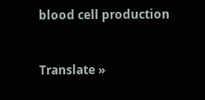blood cell production


Translate »